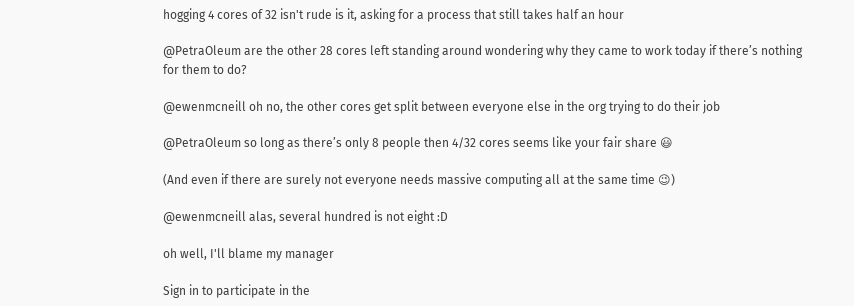hogging 4 cores of 32 isn't rude is it, asking for a process that still takes half an hour

@PetraOleum are the other 28 cores left standing around wondering why they came to work today if there’s nothing for them to do?

@ewenmcneill oh no, the other cores get split between everyone else in the org trying to do their job

@PetraOleum so long as there’s only 8 people then 4/32 cores seems like your fair share 😃

(And even if there are surely not everyone needs massive computing all at the same time 😉)

@ewenmcneill alas, several hundred is not eight :D

oh well, I'll blame my manager

Sign in to participate in the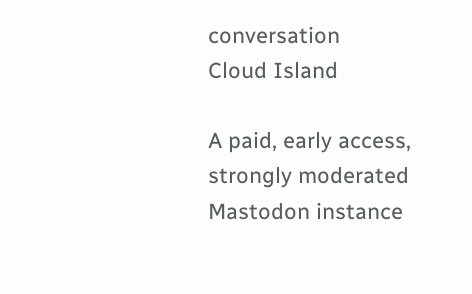conversation
Cloud Island

A paid, early access, strongly moderated Mastodon instance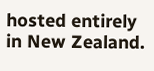hosted entirely in New Zealand.